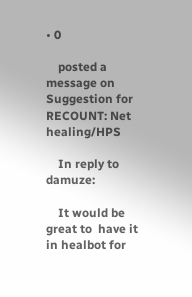• 0

    posted a message on Suggestion for RECOUNT: Net healing/HPS

    In reply to damuze:

    It would be great to  have it in healbot for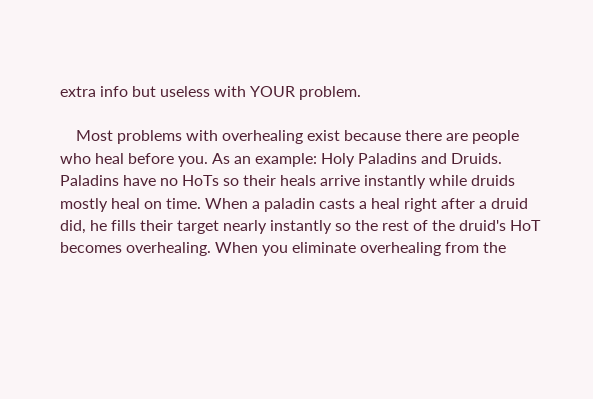extra info but useless with YOUR problem.

    Most problems with overhealing exist because there are people who heal before you. As an example: Holy Paladins and Druids. Paladins have no HoTs so their heals arrive instantly while druids mostly heal on time. When a paladin casts a heal right after a druid did, he fills their target nearly instantly so the rest of the druid's HoT becomes overhealing. When you eliminate overhealing from the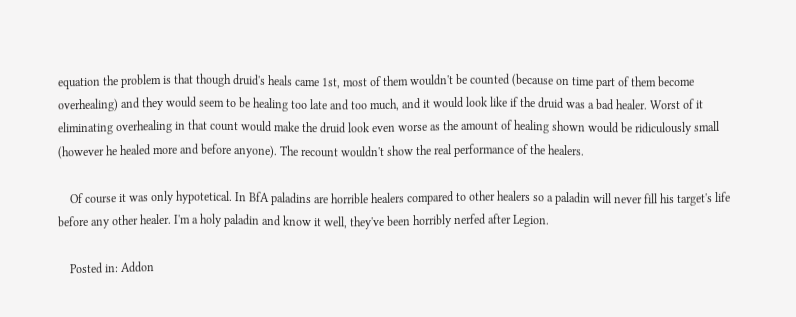equation the problem is that though druid's heals came 1st, most of them wouldn't be counted (because on time part of them become overhealing) and they would seem to be healing too late and too much, and it would look like if the druid was a bad healer. Worst of it eliminating overhealing in that count would make the druid look even worse as the amount of healing shown would be ridiculously small (however he healed more and before anyone). The recount wouldn't show the real performance of the healers.

    Of course it was only hypotetical. In BfA paladins are horrible healers compared to other healers so a paladin will never fill his target's life before any other healer. I'm a holy paladin and know it well, they've been horribly nerfed after Legion.

    Posted in: Addon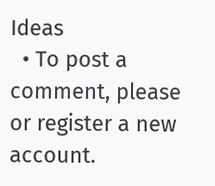Ideas
  • To post a comment, please or register a new account.